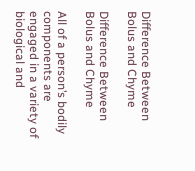Difference Between Bolus and Chyme

Difference Between Bolus and Chyme

All of a person’s bodily components are engaged in a variety of biological and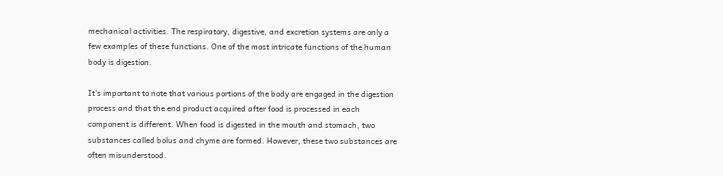mechanical activities. The respiratory, digestive, and excretion systems are only a few examples of these functions. One of the most intricate functions of the human body is digestion.

It’s important to note that various portions of the body are engaged in the digestion process and that the end product acquired after food is processed in each component is different. When food is digested in the mouth and stomach, two substances called bolus and chyme are formed. However, these two substances are often misunderstood.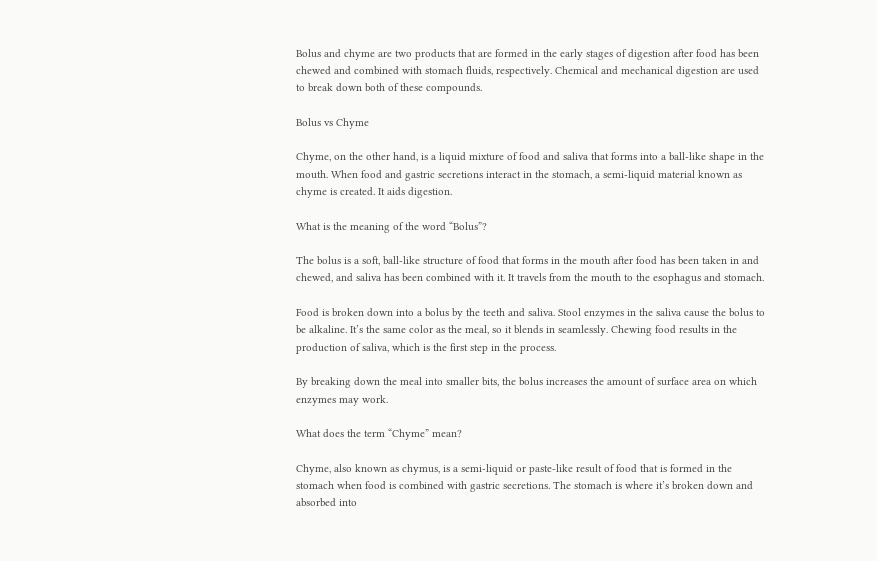Bolus and chyme are two products that are formed in the early stages of digestion after food has been chewed and combined with stomach fluids, respectively. Chemical and mechanical digestion are used to break down both of these compounds.

Bolus vs Chyme

Chyme, on the other hand, is a liquid mixture of food and saliva that forms into a ball-like shape in the mouth. When food and gastric secretions interact in the stomach, a semi-liquid material known as chyme is created. It aids digestion.

What is the meaning of the word “Bolus”?

The bolus is a soft, ball-like structure of food that forms in the mouth after food has been taken in and chewed, and saliva has been combined with it. It travels from the mouth to the esophagus and stomach.

Food is broken down into a bolus by the teeth and saliva. Stool enzymes in the saliva cause the bolus to be alkaline. It’s the same color as the meal, so it blends in seamlessly. Chewing food results in the production of saliva, which is the first step in the process.

By breaking down the meal into smaller bits, the bolus increases the amount of surface area on which enzymes may work.

What does the term “Chyme” mean?

Chyme, also known as chymus, is a semi-liquid or paste-like result of food that is formed in the stomach when food is combined with gastric secretions. The stomach is where it’s broken down and absorbed into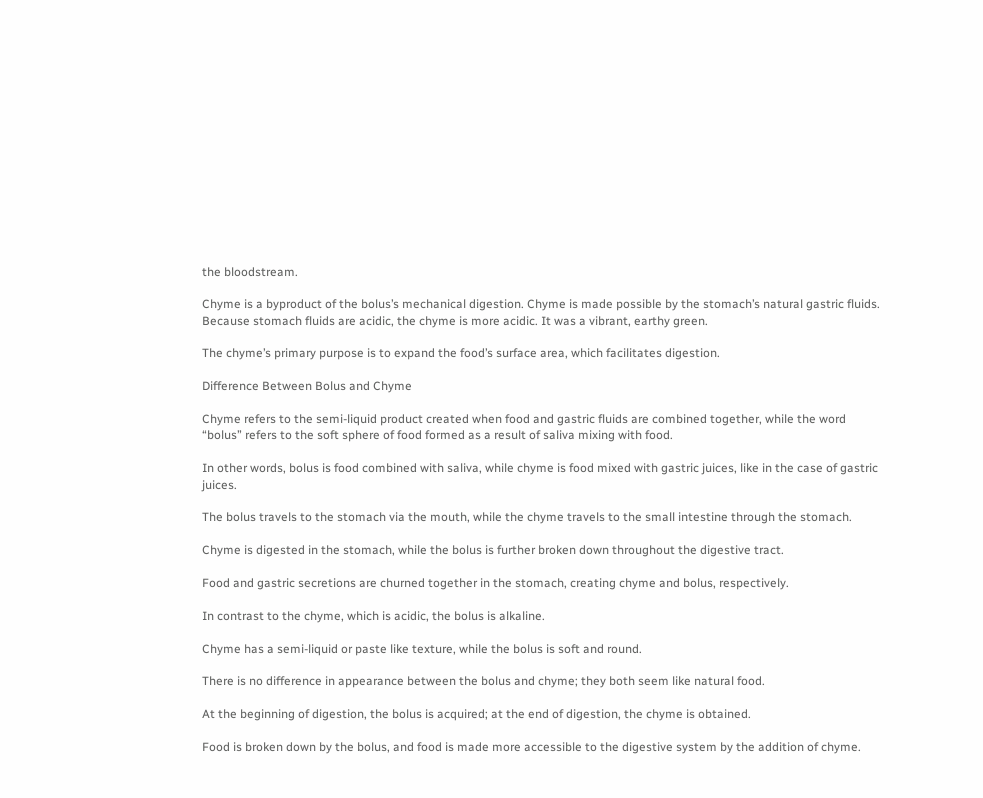the bloodstream.

Chyme is a byproduct of the bolus’s mechanical digestion. Chyme is made possible by the stomach’s natural gastric fluids. Because stomach fluids are acidic, the chyme is more acidic. It was a vibrant, earthy green.

The chyme’s primary purpose is to expand the food’s surface area, which facilitates digestion.

Difference Between Bolus and Chyme

Chyme refers to the semi-liquid product created when food and gastric fluids are combined together, while the word “bolus” refers to the soft sphere of food formed as a result of saliva mixing with food.

In other words, bolus is food combined with saliva, while chyme is food mixed with gastric juices, like in the case of gastric juices.

The bolus travels to the stomach via the mouth, while the chyme travels to the small intestine through the stomach.

Chyme is digested in the stomach, while the bolus is further broken down throughout the digestive tract.

Food and gastric secretions are churned together in the stomach, creating chyme and bolus, respectively.

In contrast to the chyme, which is acidic, the bolus is alkaline.

Chyme has a semi-liquid or paste like texture, while the bolus is soft and round.

There is no difference in appearance between the bolus and chyme; they both seem like natural food.

At the beginning of digestion, the bolus is acquired; at the end of digestion, the chyme is obtained.

Food is broken down by the bolus, and food is made more accessible to the digestive system by the addition of chyme.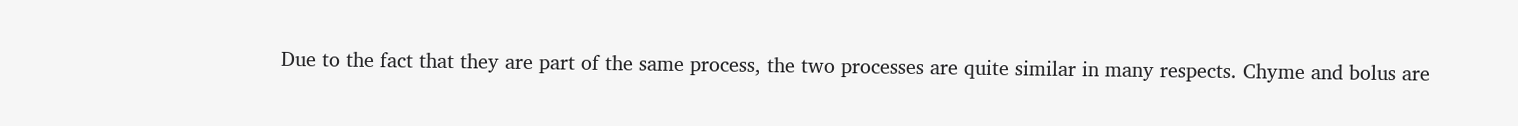Due to the fact that they are part of the same process, the two processes are quite similar in many respects. Chyme and bolus are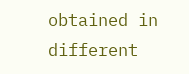obtained in different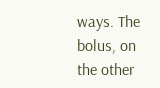ways. The bolus, on the other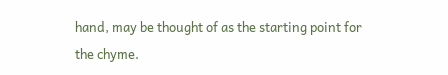hand, may be thought of as the starting point for the chyme.